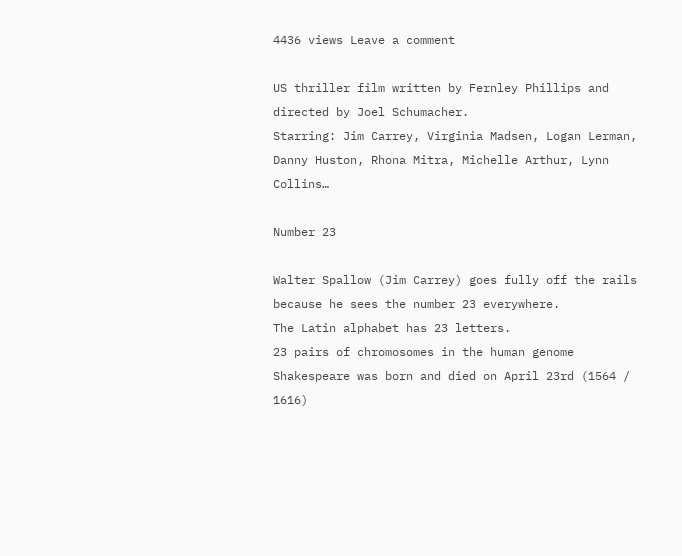4436 views Leave a comment

US thriller film written by Fernley Phillips and directed by Joel Schumacher.
Starring: Jim Carrey, Virginia Madsen, Logan Lerman, Danny Huston, Rhona Mitra, Michelle Arthur, Lynn Collins…

Number 23

Walter Spallow (Jim Carrey) goes fully off the rails because he sees the number 23 everywhere.
The Latin alphabet has 23 letters.
23 pairs of chromosomes in the human genome
Shakespeare was born and died on April 23rd (1564 / 1616)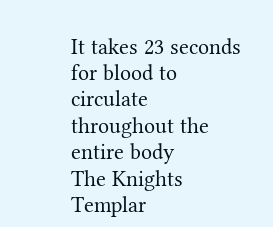It takes 23 seconds for blood to circulate throughout the entire body
The Knights Templar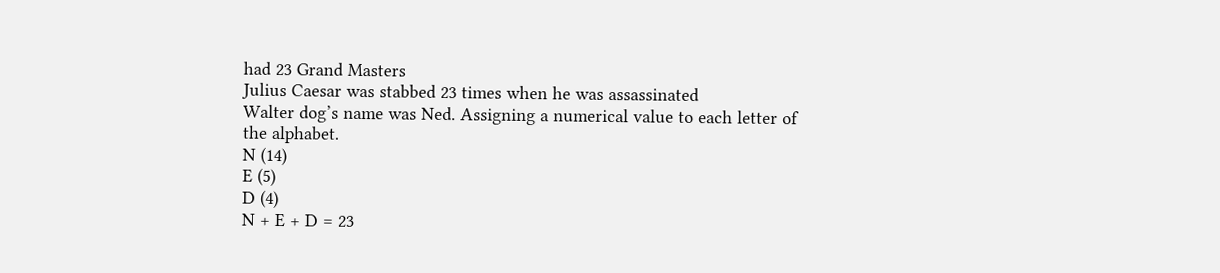had 23 Grand Masters
Julius Caesar was stabbed 23 times when he was assassinated
Walter dog’s name was Ned. Assigning a numerical value to each letter of the alphabet.
N (14)
E (5)
D (4)
N + E + D = 23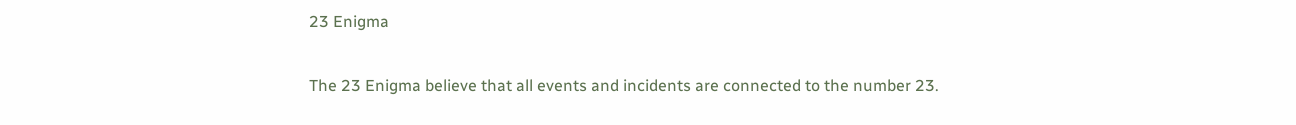23 Enigma

The 23 Enigma believe that all events and incidents are connected to the number 23.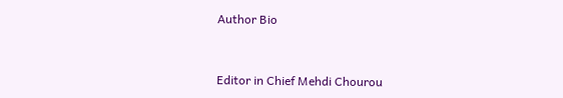Author Bio


Editor in Chief Mehdi Chourou